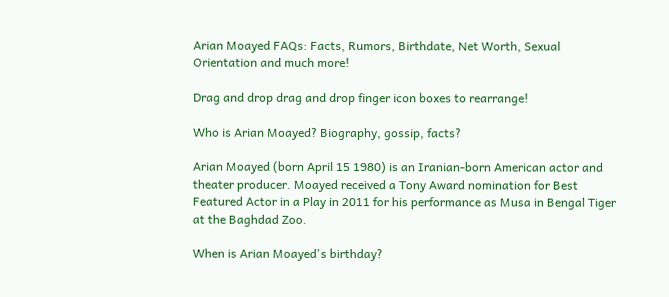Arian Moayed FAQs: Facts, Rumors, Birthdate, Net Worth, Sexual Orientation and much more!

Drag and drop drag and drop finger icon boxes to rearrange!

Who is Arian Moayed? Biography, gossip, facts?

Arian Moayed (born April 15 1980) is an Iranian-born American actor and theater producer. Moayed received a Tony Award nomination for Best Featured Actor in a Play in 2011 for his performance as Musa in Bengal Tiger at the Baghdad Zoo.

When is Arian Moayed's birthday?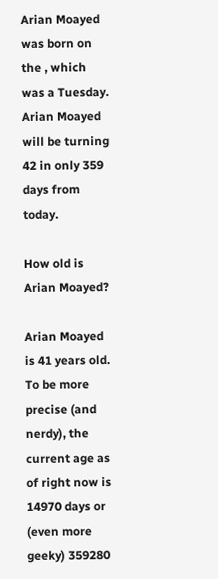Arian Moayed was born on the , which was a Tuesday. Arian Moayed will be turning 42 in only 359 days from today.

How old is Arian Moayed?

Arian Moayed is 41 years old. To be more precise (and nerdy), the current age as of right now is 14970 days or (even more geeky) 359280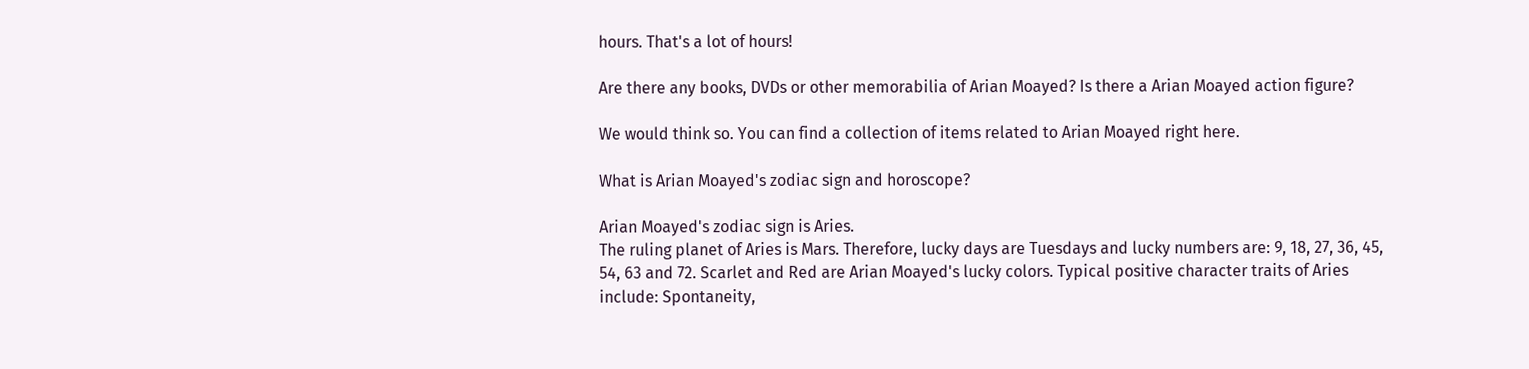hours. That's a lot of hours!

Are there any books, DVDs or other memorabilia of Arian Moayed? Is there a Arian Moayed action figure?

We would think so. You can find a collection of items related to Arian Moayed right here.

What is Arian Moayed's zodiac sign and horoscope?

Arian Moayed's zodiac sign is Aries.
The ruling planet of Aries is Mars. Therefore, lucky days are Tuesdays and lucky numbers are: 9, 18, 27, 36, 45, 54, 63 and 72. Scarlet and Red are Arian Moayed's lucky colors. Typical positive character traits of Aries include: Spontaneity,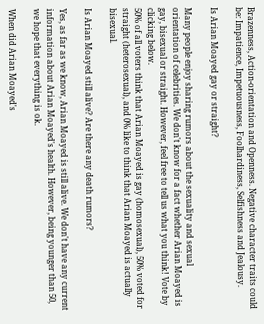Brazenness, Action-orientation and Openness. Negative character traits could be: Impatience, Impetuousness, Foolhardiness, Selfishness and Jealousy.

Is Arian Moayed gay or straight?

Many people enjoy sharing rumors about the sexuality and sexual orientation of celebrities. We don't know for a fact whether Arian Moayed is gay, bisexual or straight. However, feel free to tell us what you think! Vote by clicking below.
50% of all voters think that Arian Moayed is gay (homosexual), 50% voted for straight (heterosexual), and 0% like to think that Arian Moayed is actually bisexual.

Is Arian Moayed still alive? Are there any death rumors?

Yes, as far as we know, Arian Moayed is still alive. We don't have any current information about Arian Moayed's health. However, being younger than 50, we hope that everything is ok.

When did Arian Moayed's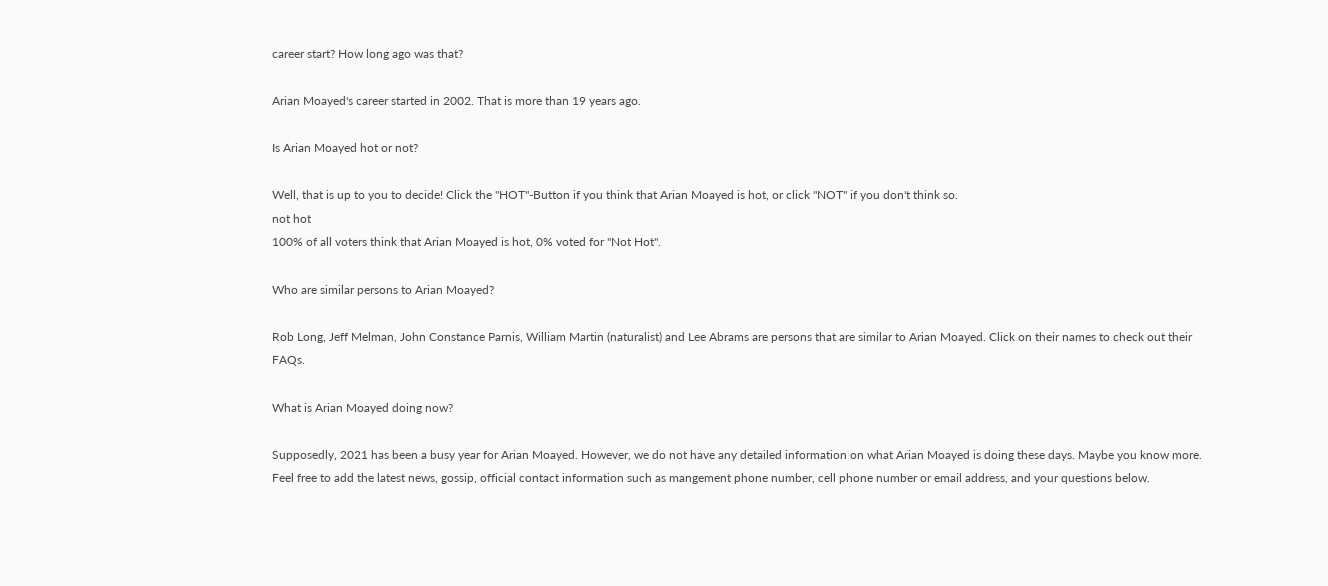career start? How long ago was that?

Arian Moayed's career started in 2002. That is more than 19 years ago.

Is Arian Moayed hot or not?

Well, that is up to you to decide! Click the "HOT"-Button if you think that Arian Moayed is hot, or click "NOT" if you don't think so.
not hot
100% of all voters think that Arian Moayed is hot, 0% voted for "Not Hot".

Who are similar persons to Arian Moayed?

Rob Long, Jeff Melman, John Constance Parnis, William Martin (naturalist) and Lee Abrams are persons that are similar to Arian Moayed. Click on their names to check out their FAQs.

What is Arian Moayed doing now?

Supposedly, 2021 has been a busy year for Arian Moayed. However, we do not have any detailed information on what Arian Moayed is doing these days. Maybe you know more. Feel free to add the latest news, gossip, official contact information such as mangement phone number, cell phone number or email address, and your questions below.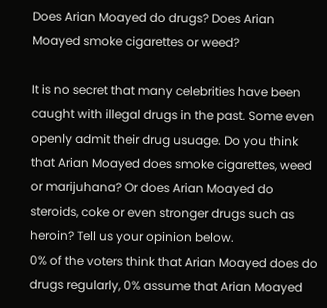Does Arian Moayed do drugs? Does Arian Moayed smoke cigarettes or weed?

It is no secret that many celebrities have been caught with illegal drugs in the past. Some even openly admit their drug usuage. Do you think that Arian Moayed does smoke cigarettes, weed or marijuhana? Or does Arian Moayed do steroids, coke or even stronger drugs such as heroin? Tell us your opinion below.
0% of the voters think that Arian Moayed does do drugs regularly, 0% assume that Arian Moayed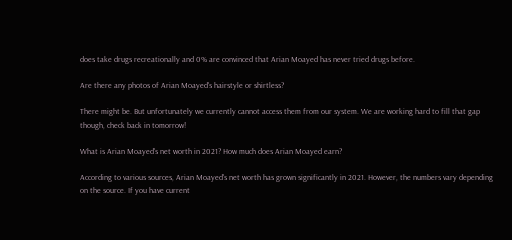does take drugs recreationally and 0% are convinced that Arian Moayed has never tried drugs before.

Are there any photos of Arian Moayed's hairstyle or shirtless?

There might be. But unfortunately we currently cannot access them from our system. We are working hard to fill that gap though, check back in tomorrow!

What is Arian Moayed's net worth in 2021? How much does Arian Moayed earn?

According to various sources, Arian Moayed's net worth has grown significantly in 2021. However, the numbers vary depending on the source. If you have current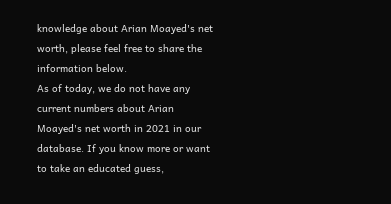knowledge about Arian Moayed's net worth, please feel free to share the information below.
As of today, we do not have any current numbers about Arian Moayed's net worth in 2021 in our database. If you know more or want to take an educated guess,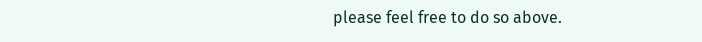please feel free to do so above.